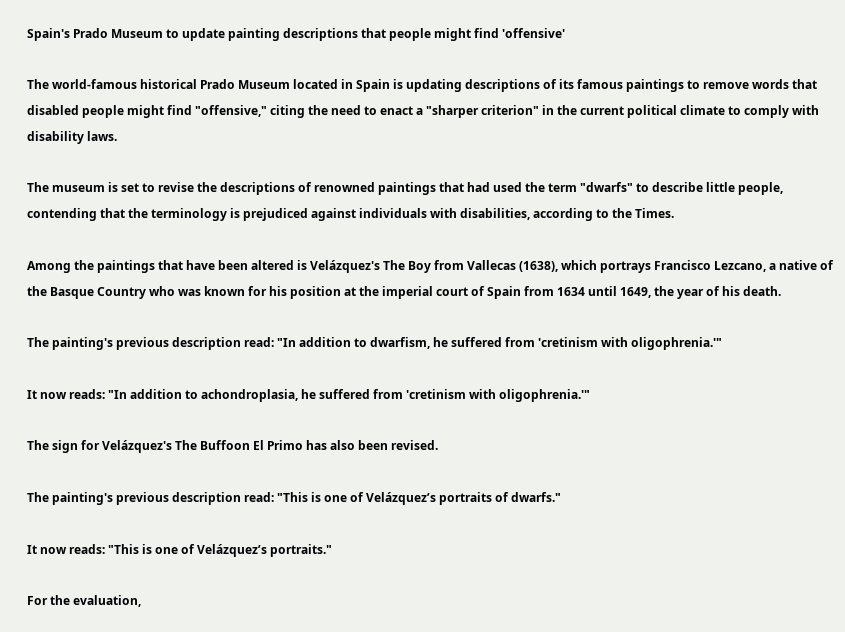Spain's Prado Museum to update painting descriptions that people might find 'offensive'

The world-famous historical Prado Museum located in Spain is updating descriptions of its famous paintings to remove words that disabled people might find "offensive," citing the need to enact a "sharper criterion" in the current political climate to comply with disability laws.

The museum is set to revise the descriptions of renowned paintings that had used the term "dwarfs" to describe little people, contending that the terminology is prejudiced against individuals with disabilities, according to the Times.

Among the paintings that have been altered is Velázquez's The Boy from Vallecas (1638), which portrays Francisco Lezcano, a native of the Basque Country who was known for his position at the imperial court of Spain from 1634 until 1649, the year of his death.

The painting's previous description read: "In addition to dwarfism, he suffered from 'cretinism with oligophrenia.'"

It now reads: "In addition to achondroplasia, he suffered from 'cretinism with oligophrenia.'"

The sign for Velázquez's The Buffoon El Primo has also been revised.

The painting's previous description read: "This is one of Velázquez’s portraits of dwarfs."

It now reads: "This is one of Velázquez’s portraits."

For the evaluation,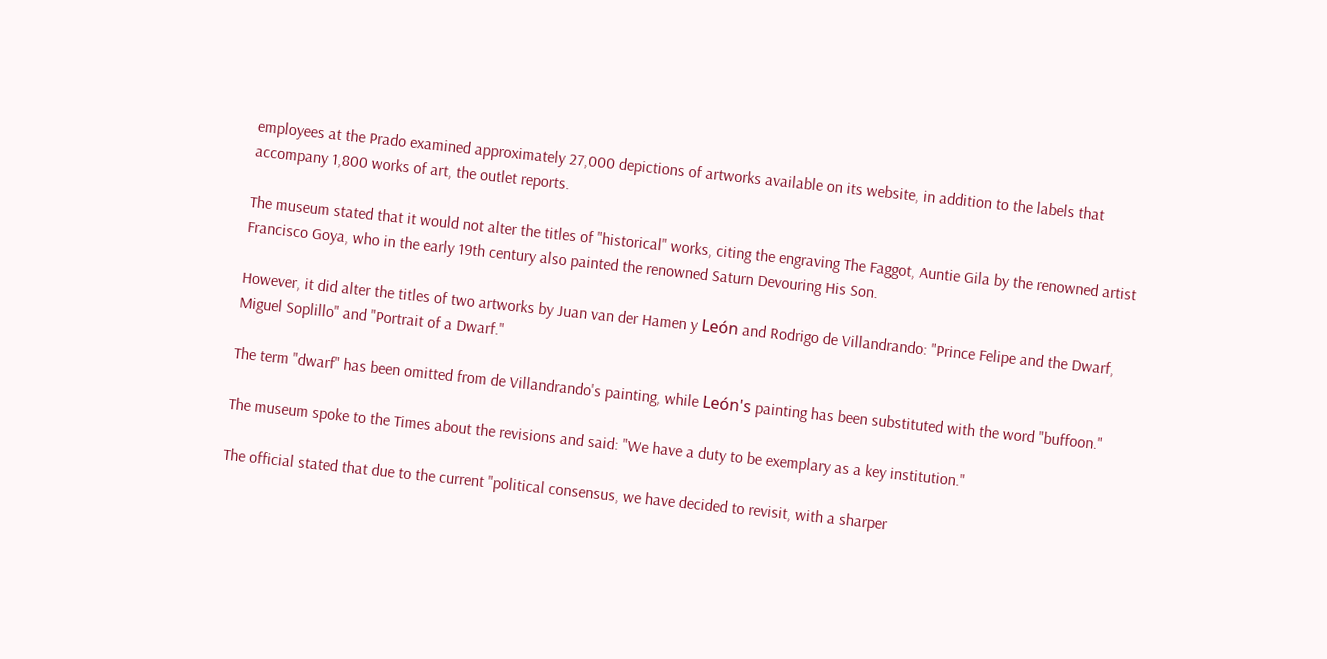employees at the Prado examined approximately 27,000 depictions of artworks available on its website, in addition to the labels that accompany 1,800 works of art, the outlet reports.

The museum stated that it would not alter the titles of "historical" works, citing the engraving The Faggot, Auntie Gila by the renowned artist Francisco Goya, who in the early 19th century also painted the renowned Saturn Devouring His Son.

However, it did alter the titles of two artworks by Juan van der Hamen y León and Rodrigo de Villandrando: "Prince Felipe and the Dwarf, Miguel Soplillo" and "Portrait of a Dwarf."

The term "dwarf" has been omitted from de Villandrando's painting, while León's painting has been substituted with the word "buffoon."

The museum spoke to the Times about the revisions and said: "We have a duty to be exemplary as a key institution."

The official stated that due to the current "political consensus, we have decided to revisit, with a sharper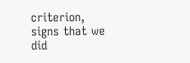criterion, signs that we did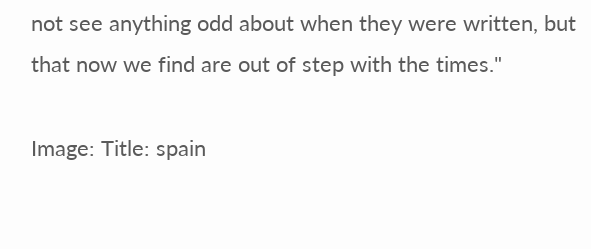not see anything odd about when they were written, but that now we find are out of step with the times."

Image: Title: spain